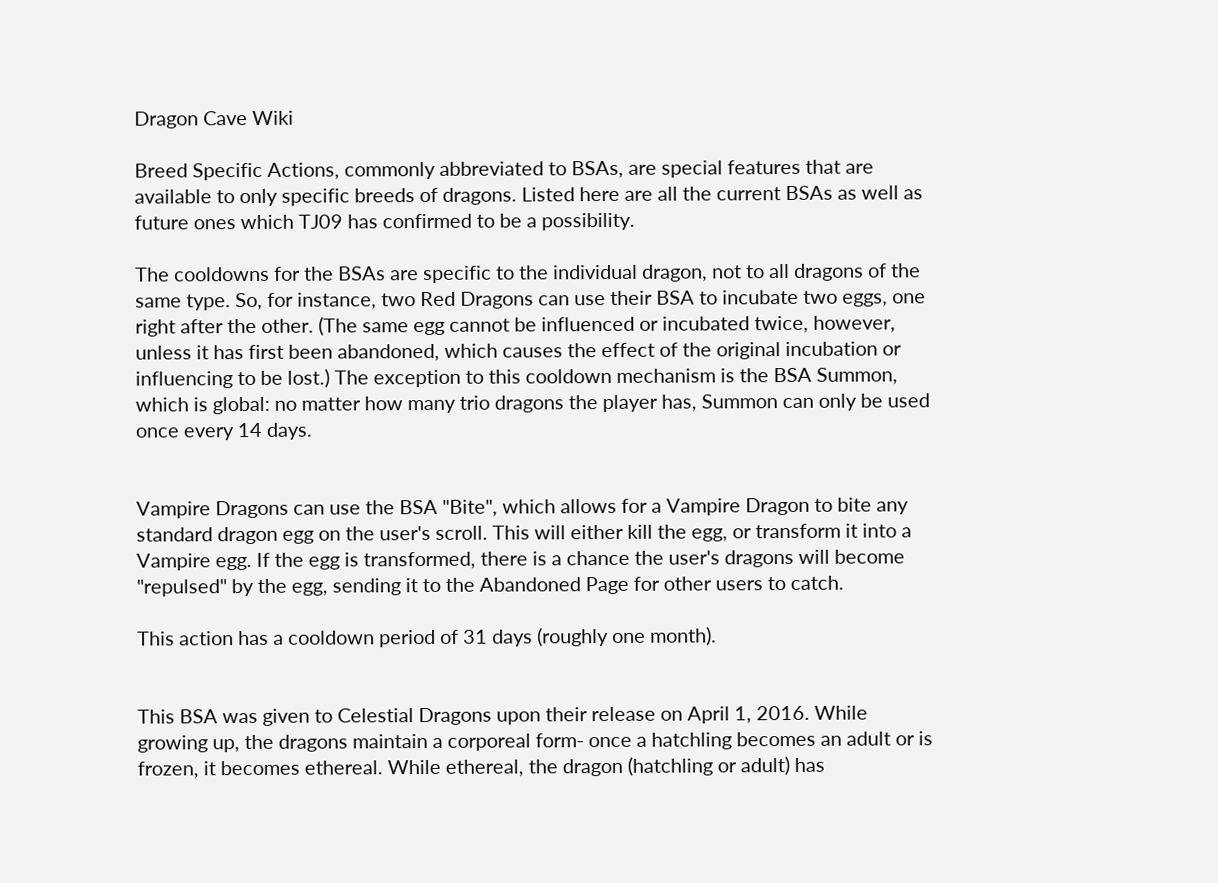Dragon Cave Wiki

Breed Specific Actions, commonly abbreviated to BSAs, are special features that are available to only specific breeds of dragons. Listed here are all the current BSAs as well as future ones which TJ09 has confirmed to be a possibility.

The cooldowns for the BSAs are specific to the individual dragon, not to all dragons of the same type. So, for instance, two Red Dragons can use their BSA to incubate two eggs, one right after the other. (The same egg cannot be influenced or incubated twice, however, unless it has first been abandoned, which causes the effect of the original incubation or influencing to be lost.) The exception to this cooldown mechanism is the BSA Summon, which is global: no matter how many trio dragons the player has, Summon can only be used once every 14 days.


Vampire Dragons can use the BSA "Bite", which allows for a Vampire Dragon to bite any standard dragon egg on the user's scroll. This will either kill the egg, or transform it into a Vampire egg. If the egg is transformed, there is a chance the user's dragons will become "repulsed" by the egg, sending it to the Abandoned Page for other users to catch.

This action has a cooldown period of 31 days (roughly one month).


This BSA was given to Celestial Dragons upon their release on April 1, 2016. While growing up, the dragons maintain a corporeal form- once a hatchling becomes an adult or is frozen, it becomes ethereal. While ethereal, the dragon (hatchling or adult) has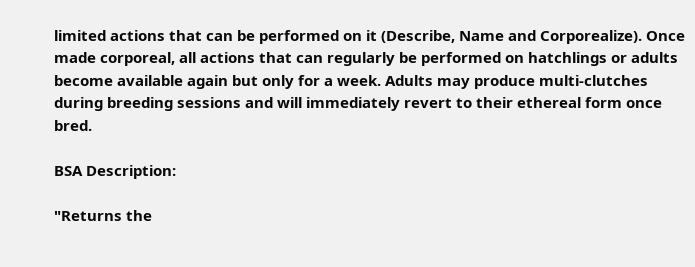limited actions that can be performed on it (Describe, Name and Corporealize). Once made corporeal, all actions that can regularly be performed on hatchlings or adults become available again but only for a week. Adults may produce multi-clutches during breeding sessions and will immediately revert to their ethereal form once bred.

BSA Description:

"Returns the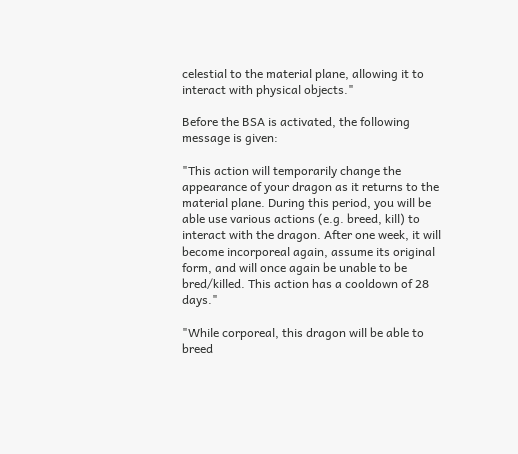celestial to the material plane, allowing it to interact with physical objects."

Before the BSA is activated, the following message is given:

"This action will temporarily change the appearance of your dragon as it returns to the material plane. During this period, you will be able use various actions (e.g. breed, kill) to interact with the dragon. After one week, it will become incorporeal again, assume its original form, and will once again be unable to be bred/killed. This action has a cooldown of 28 days."

"While corporeal, this dragon will be able to breed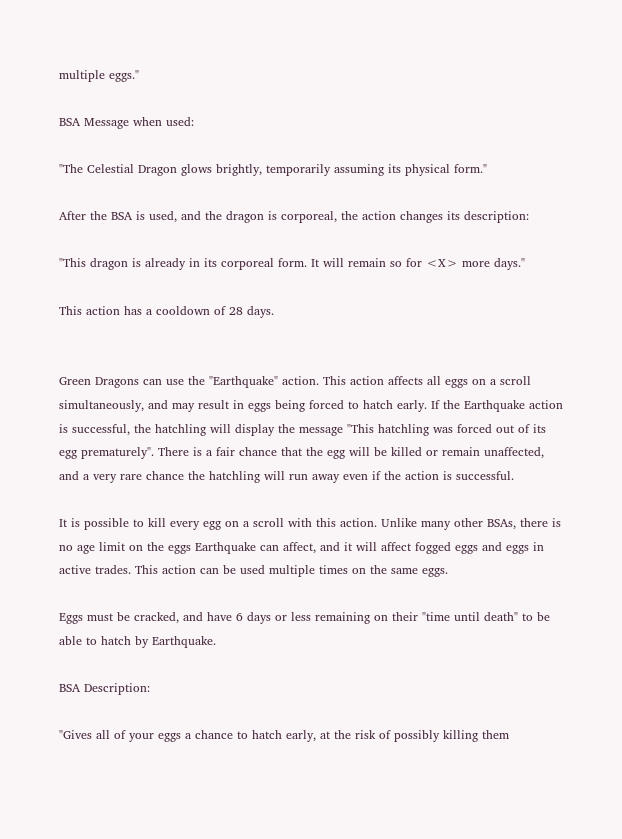multiple eggs."

BSA Message when used:

"The Celestial Dragon glows brightly, temporarily assuming its physical form."

After the BSA is used, and the dragon is corporeal, the action changes its description:

"This dragon is already in its corporeal form. It will remain so for <X> more days."

This action has a cooldown of 28 days.


Green Dragons can use the "Earthquake" action. This action affects all eggs on a scroll simultaneously, and may result in eggs being forced to hatch early. If the Earthquake action is successful, the hatchling will display the message "This hatchling was forced out of its egg prematurely". There is a fair chance that the egg will be killed or remain unaffected, and a very rare chance the hatchling will run away even if the action is successful.

It is possible to kill every egg on a scroll with this action. Unlike many other BSAs, there is no age limit on the eggs Earthquake can affect, and it will affect fogged eggs and eggs in active trades. This action can be used multiple times on the same eggs.

Eggs must be cracked, and have 6 days or less remaining on their "time until death" to be able to hatch by Earthquake.

BSA Description:

"Gives all of your eggs a chance to hatch early, at the risk of possibly killing them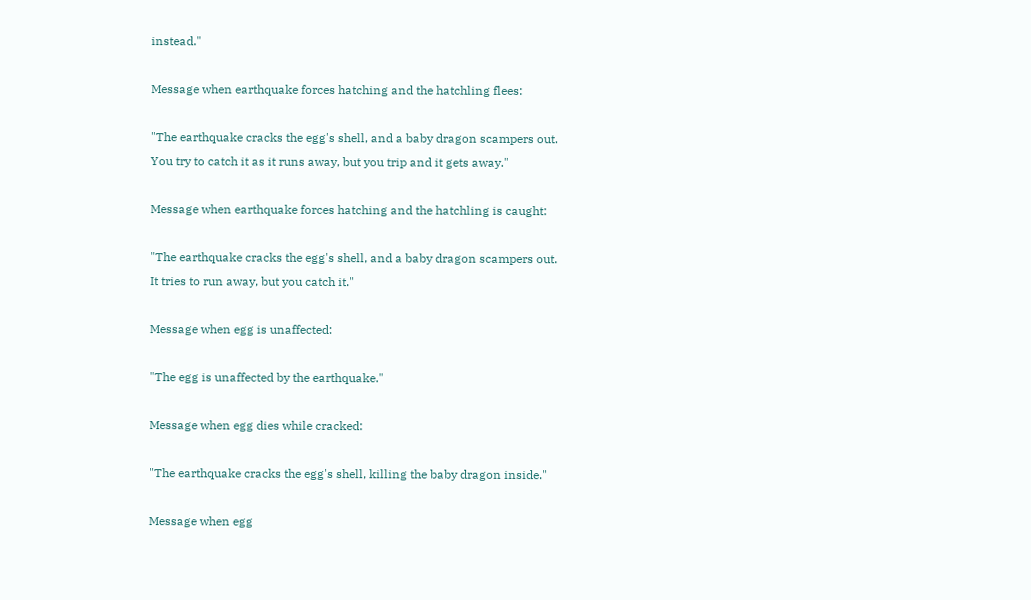instead."

Message when earthquake forces hatching and the hatchling flees:

"The earthquake cracks the egg's shell, and a baby dragon scampers out.
You try to catch it as it runs away, but you trip and it gets away."

Message when earthquake forces hatching and the hatchling is caught:

"The earthquake cracks the egg's shell, and a baby dragon scampers out.
It tries to run away, but you catch it."

Message when egg is unaffected:

"The egg is unaffected by the earthquake."

Message when egg dies while cracked:

"The earthquake cracks the egg's shell, killing the baby dragon inside."

Message when egg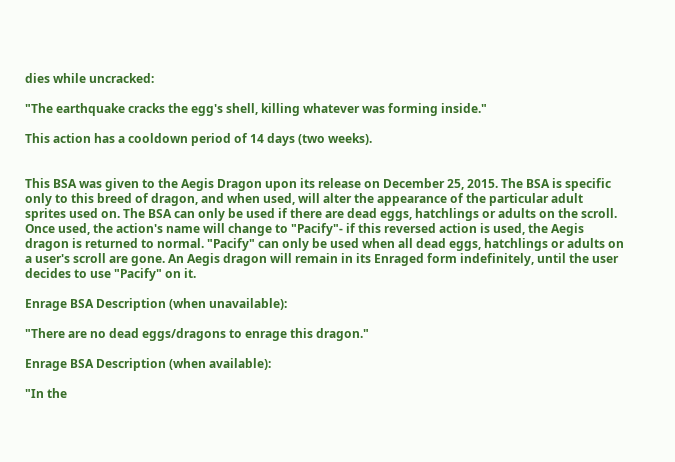dies while uncracked:

"The earthquake cracks the egg's shell, killing whatever was forming inside."

This action has a cooldown period of 14 days (two weeks).


This BSA was given to the Aegis Dragon upon its release on December 25, 2015. The BSA is specific only to this breed of dragon, and when used, will alter the appearance of the particular adult sprites used on. The BSA can only be used if there are dead eggs, hatchlings or adults on the scroll. Once used, the action's name will change to "Pacify"- if this reversed action is used, the Aegis dragon is returned to normal. "Pacify" can only be used when all dead eggs, hatchlings or adults on a user's scroll are gone. An Aegis dragon will remain in its Enraged form indefinitely, until the user decides to use "Pacify" on it.

Enrage BSA Description (when unavailable):

"There are no dead eggs/dragons to enrage this dragon."

Enrage BSA Description (when available):

"In the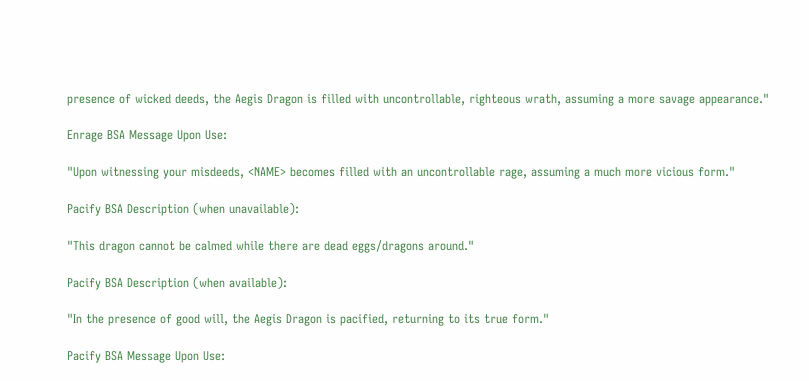presence of wicked deeds, the Aegis Dragon is filled with uncontrollable, righteous wrath, assuming a more savage appearance."

Enrage BSA Message Upon Use:

"Upon witnessing your misdeeds, <NAME> becomes filled with an uncontrollable rage, assuming a much more vicious form."

Pacify BSA Description (when unavailable):

"This dragon cannot be calmed while there are dead eggs/dragons around."

Pacify BSA Description (when available):

"In the presence of good will, the Aegis Dragon is pacified, returning to its true form."

Pacify BSA Message Upon Use: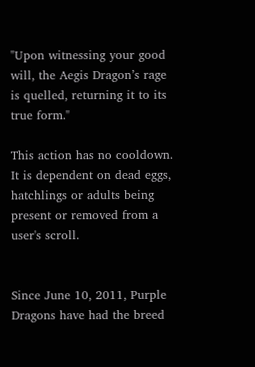"Upon witnessing your good will, the Aegis Dragon’s rage is quelled, returning it to its true form."

This action has no cooldown. It is dependent on dead eggs, hatchlings or adults being present or removed from a user's scroll.


Since June 10, 2011, Purple Dragons have had the breed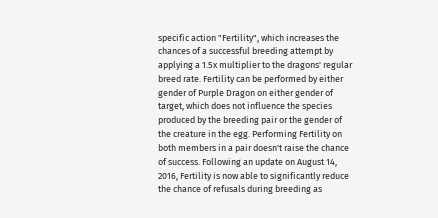specific action "Fertility", which increases the chances of a successful breeding attempt by applying a 1.5x multiplier to the dragons' regular breed rate. Fertility can be performed by either gender of Purple Dragon on either gender of target, which does not influence the species produced by the breeding pair or the gender of the creature in the egg. Performing Fertility on both members in a pair doesn't raise the chance of success. Following an update on August 14, 2016, Fertility is now able to significantly reduce the chance of refusals during breeding as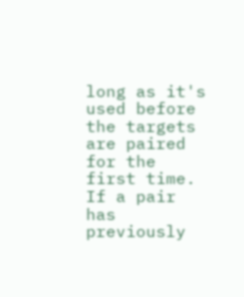long as it's used before the targets are paired for the first time. If a pair has previously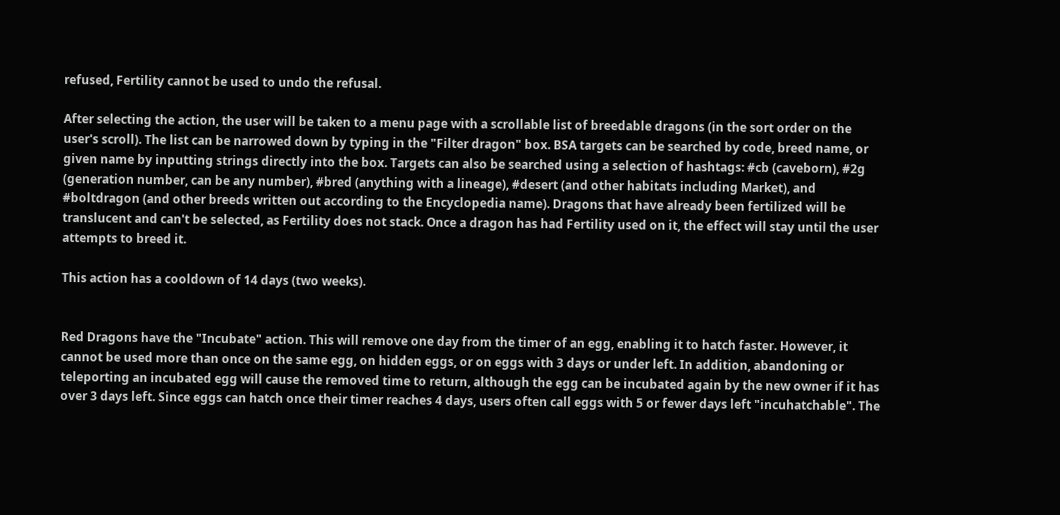refused, Fertility cannot be used to undo the refusal.

After selecting the action, the user will be taken to a menu page with a scrollable list of breedable dragons (in the sort order on the user's scroll). The list can be narrowed down by typing in the "Filter dragon" box. BSA targets can be searched by code, breed name, or given name by inputting strings directly into the box. Targets can also be searched using a selection of hashtags: #cb (caveborn), #2g (generation number, can be any number), #bred (anything with a lineage), #desert (and other habitats including Market), and #boltdragon (and other breeds written out according to the Encyclopedia name). Dragons that have already been fertilized will be translucent and can't be selected, as Fertility does not stack. Once a dragon has had Fertility used on it, the effect will stay until the user attempts to breed it.

This action has a cooldown of 14 days (two weeks).


Red Dragons have the "Incubate" action. This will remove one day from the timer of an egg, enabling it to hatch faster. However, it cannot be used more than once on the same egg, on hidden eggs, or on eggs with 3 days or under left. In addition, abandoning or teleporting an incubated egg will cause the removed time to return, although the egg can be incubated again by the new owner if it has over 3 days left. Since eggs can hatch once their timer reaches 4 days, users often call eggs with 5 or fewer days left "incuhatchable". The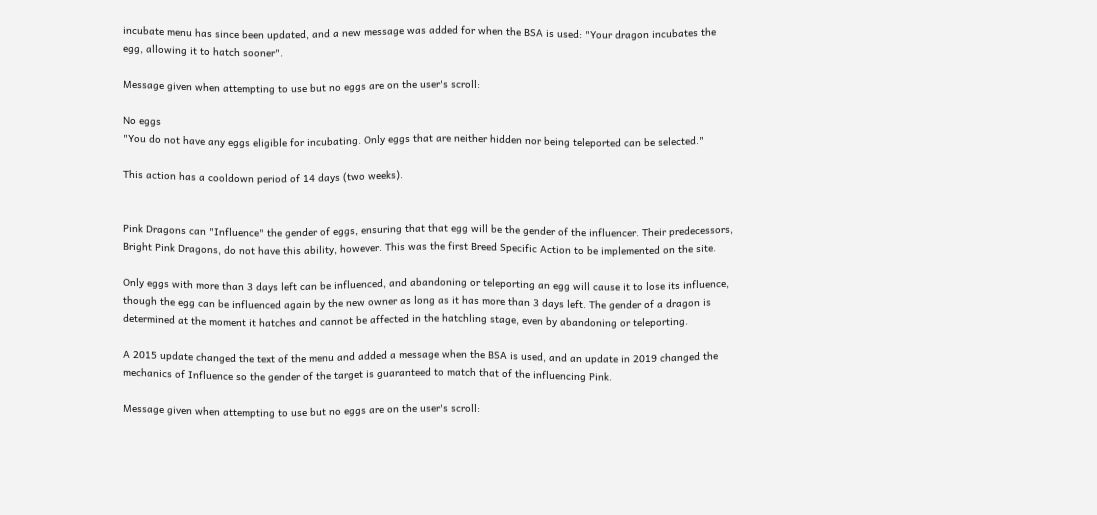incubate menu has since been updated, and a new message was added for when the BSA is used: "Your dragon incubates the egg, allowing it to hatch sooner".

Message given when attempting to use but no eggs are on the user's scroll:

No eggs
"You do not have any eggs eligible for incubating. Only eggs that are neither hidden nor being teleported can be selected."

This action has a cooldown period of 14 days (two weeks).


Pink Dragons can "Influence" the gender of eggs, ensuring that that egg will be the gender of the influencer. Their predecessors, Bright Pink Dragons, do not have this ability, however. This was the first Breed Specific Action to be implemented on the site.

Only eggs with more than 3 days left can be influenced, and abandoning or teleporting an egg will cause it to lose its influence, though the egg can be influenced again by the new owner as long as it has more than 3 days left. The gender of a dragon is determined at the moment it hatches and cannot be affected in the hatchling stage, even by abandoning or teleporting.

A 2015 update changed the text of the menu and added a message when the BSA is used, and an update in 2019 changed the mechanics of Influence so the gender of the target is guaranteed to match that of the influencing Pink.

Message given when attempting to use but no eggs are on the user's scroll: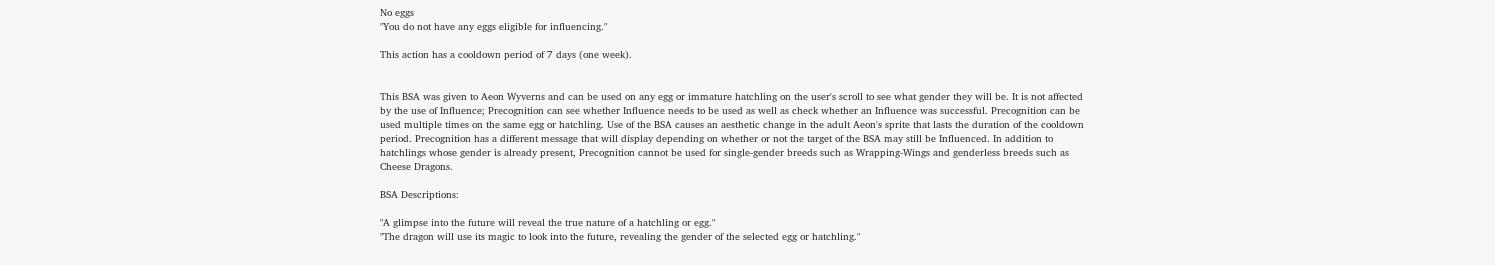No eggs
"You do not have any eggs eligible for influencing."

This action has a cooldown period of 7 days (one week).


This BSA was given to Aeon Wyverns and can be used on any egg or immature hatchling on the user's scroll to see what gender they will be. It is not affected by the use of Influence; Precognition can see whether Influence needs to be used as well as check whether an Influence was successful. Precognition can be used multiple times on the same egg or hatchling. Use of the BSA causes an aesthetic change in the adult Aeon's sprite that lasts the duration of the cooldown period. Precognition has a different message that will display depending on whether or not the target of the BSA may still be Influenced. In addition to hatchlings whose gender is already present, Precognition cannot be used for single-gender breeds such as Wrapping-Wings and genderless breeds such as Cheese Dragons.

BSA Descriptions:

"A glimpse into the future will reveal the true nature of a hatchling or egg."
"The dragon will use its magic to look into the future, revealing the gender of the selected egg or hatchling."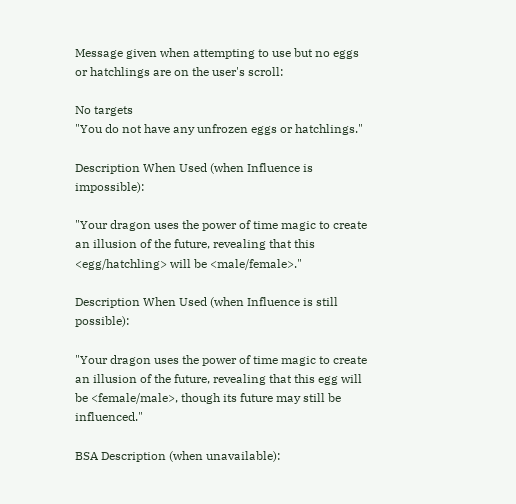Message given when attempting to use but no eggs or hatchlings are on the user's scroll:

No targets
"You do not have any unfrozen eggs or hatchlings."

Description When Used (when Influence is impossible):

"Your dragon uses the power of time magic to create an illusion of the future, revealing that this <egg/hatchling> will be <male/female>."

Description When Used (when Influence is still possible):

"Your dragon uses the power of time magic to create an illusion of the future, revealing that this egg will be <female/male>, though its future may still be influenced."

BSA Description (when unavailable):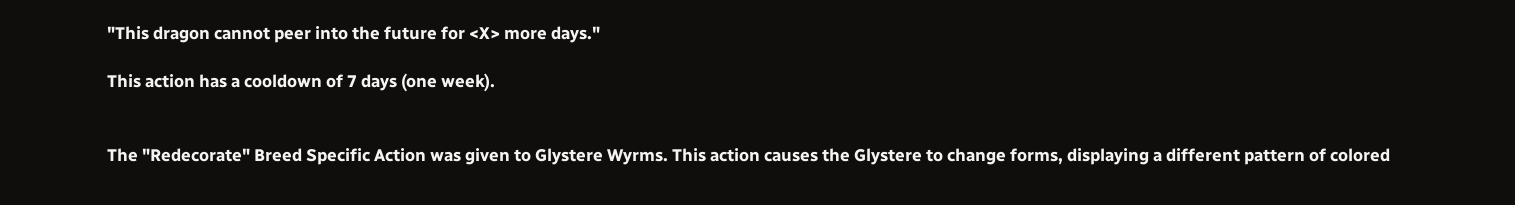"This dragon cannot peer into the future for <X> more days."

This action has a cooldown of 7 days (one week).


The "Redecorate" Breed Specific Action was given to Glystere Wyrms. This action causes the Glystere to change forms, displaying a different pattern of colored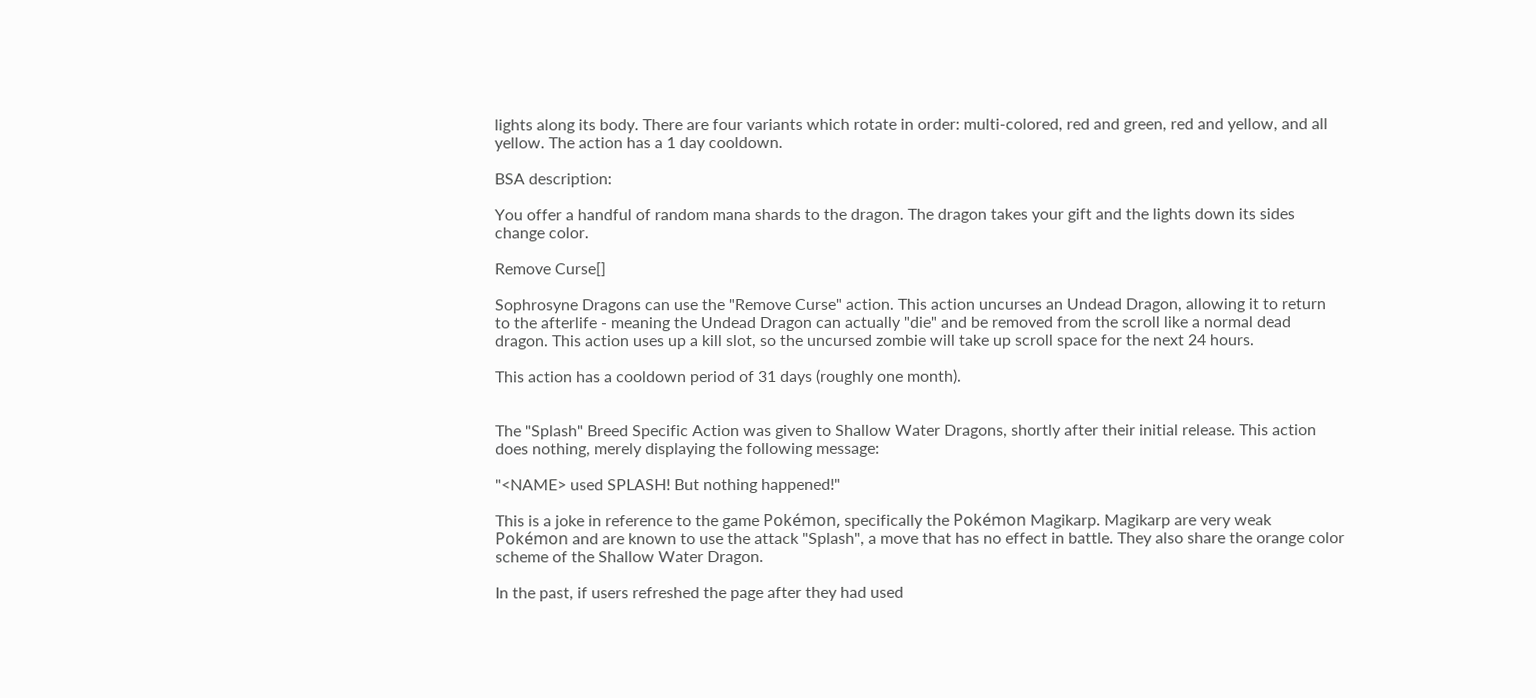lights along its body. There are four variants which rotate in order: multi-colored, red and green, red and yellow, and all yellow. The action has a 1 day cooldown.

BSA description:

You offer a handful of random mana shards to the dragon. The dragon takes your gift and the lights down its sides change color.

Remove Curse[]

Sophrosyne Dragons can use the "Remove Curse" action. This action uncurses an Undead Dragon, allowing it to return to the afterlife - meaning the Undead Dragon can actually "die" and be removed from the scroll like a normal dead dragon. This action uses up a kill slot, so the uncursed zombie will take up scroll space for the next 24 hours.

This action has a cooldown period of 31 days (roughly one month).


The "Splash" Breed Specific Action was given to Shallow Water Dragons, shortly after their initial release. This action does nothing, merely displaying the following message:

"<NAME> used SPLASH! But nothing happened!"

This is a joke in reference to the game Pokémon, specifically the Pokémon Magikarp. Magikarp are very weak Pokémon and are known to use the attack "Splash", a move that has no effect in battle. They also share the orange color scheme of the Shallow Water Dragon.

In the past, if users refreshed the page after they had used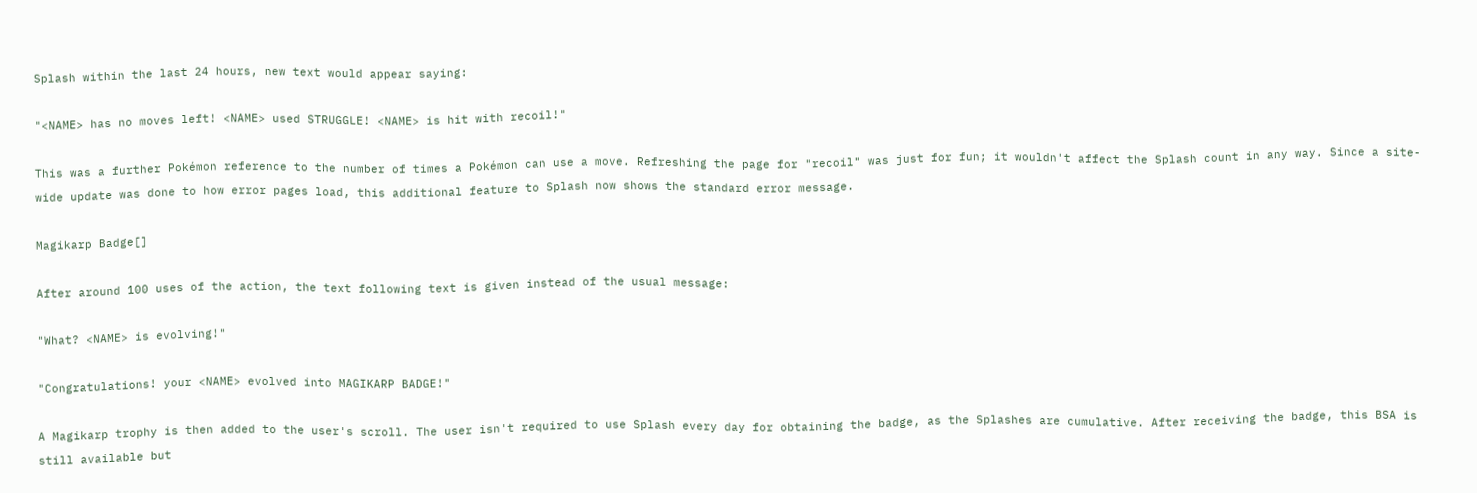Splash within the last 24 hours, new text would appear saying:

"<NAME> has no moves left! <NAME> used STRUGGLE! <NAME> is hit with recoil!"

This was a further Pokémon reference to the number of times a Pokémon can use a move. Refreshing the page for "recoil" was just for fun; it wouldn't affect the Splash count in any way. Since a site-wide update was done to how error pages load, this additional feature to Splash now shows the standard error message.

Magikarp Badge[]

After around 100 uses of the action, the text following text is given instead of the usual message:

"What? <NAME> is evolving!"

"Congratulations! your <NAME> evolved into MAGIKARP BADGE!"

A Magikarp trophy is then added to the user's scroll. The user isn't required to use Splash every day for obtaining the badge, as the Splashes are cumulative. After receiving the badge, this BSA is still available but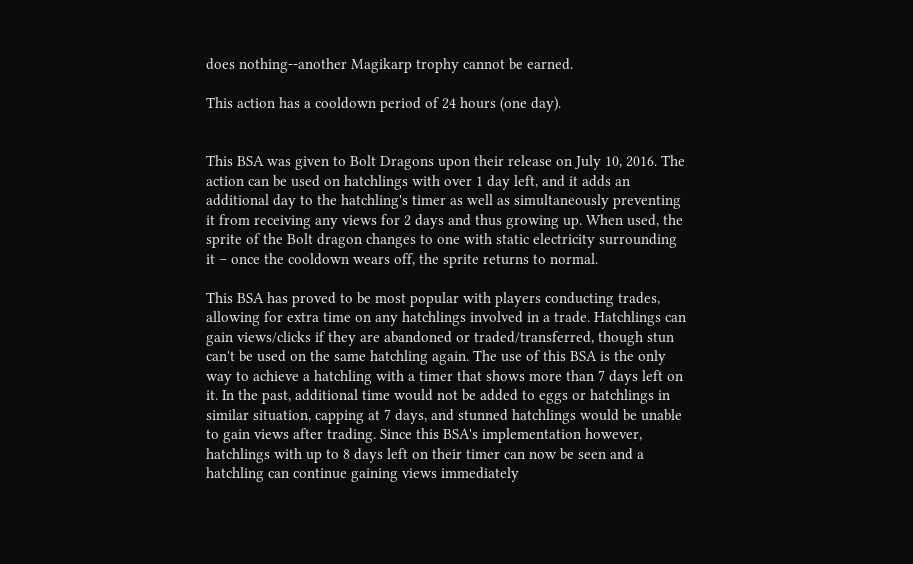does nothing--another Magikarp trophy cannot be earned.

This action has a cooldown period of 24 hours (one day).


This BSA was given to Bolt Dragons upon their release on July 10, 2016. The action can be used on hatchlings with over 1 day left, and it adds an additional day to the hatchling's timer as well as simultaneously preventing it from receiving any views for 2 days and thus growing up. When used, the sprite of the Bolt dragon changes to one with static electricity surrounding it – once the cooldown wears off, the sprite returns to normal.

This BSA has proved to be most popular with players conducting trades, allowing for extra time on any hatchlings involved in a trade. Hatchlings can gain views/clicks if they are abandoned or traded/transferred, though stun can't be used on the same hatchling again. The use of this BSA is the only way to achieve a hatchling with a timer that shows more than 7 days left on it. In the past, additional time would not be added to eggs or hatchlings in similar situation, capping at 7 days, and stunned hatchlings would be unable to gain views after trading. Since this BSA's implementation however, hatchlings with up to 8 days left on their timer can now be seen and a hatchling can continue gaining views immediately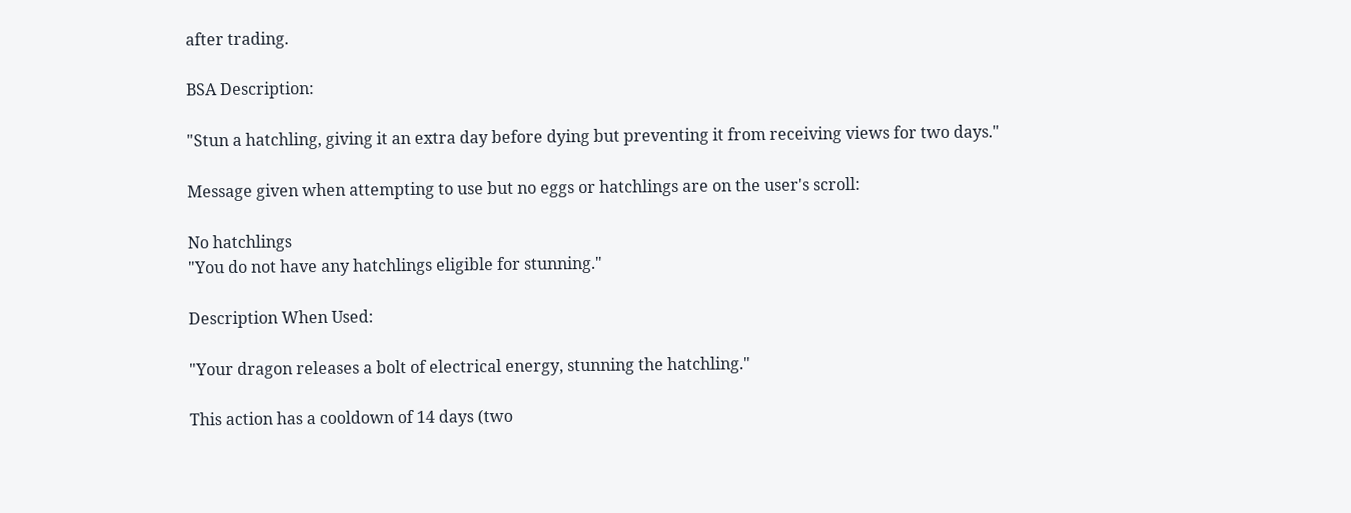after trading.

BSA Description:

"Stun a hatchling, giving it an extra day before dying but preventing it from receiving views for two days."

Message given when attempting to use but no eggs or hatchlings are on the user's scroll:

No hatchlings
"You do not have any hatchlings eligible for stunning."

Description When Used:

"Your dragon releases a bolt of electrical energy, stunning the hatchling."

This action has a cooldown of 14 days (two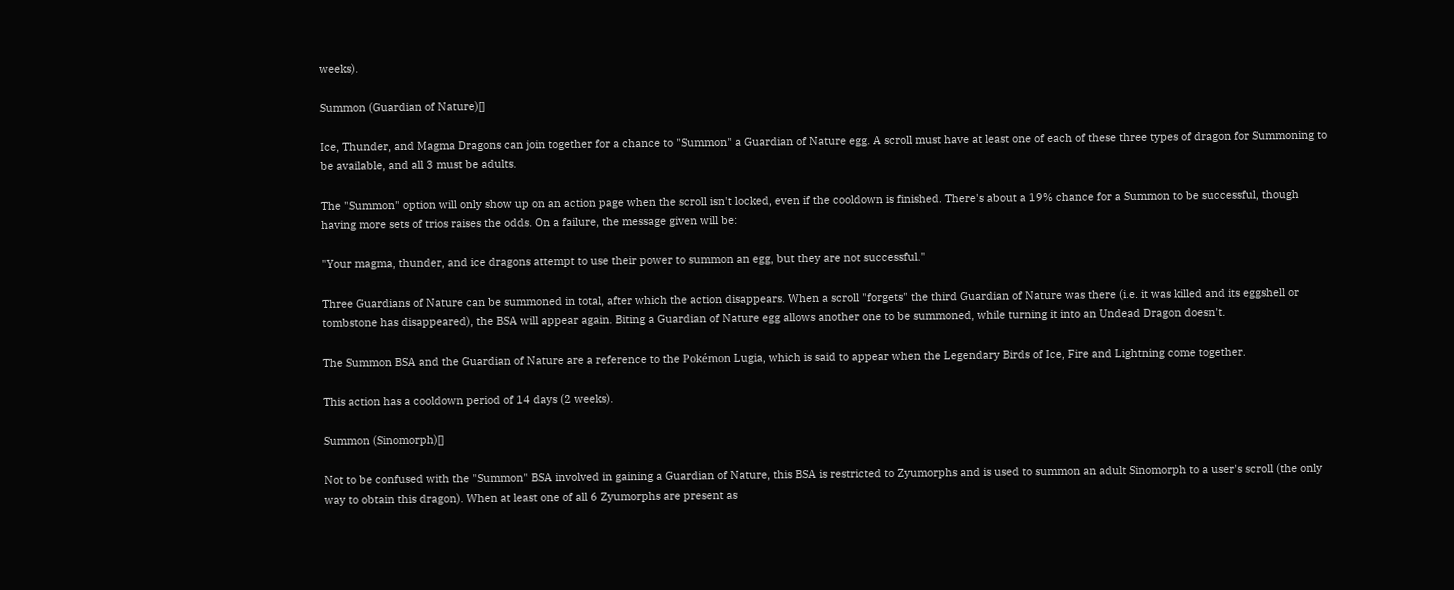weeks).

Summon (Guardian of Nature)[]

Ice, Thunder, and Magma Dragons can join together for a chance to "Summon" a Guardian of Nature egg. A scroll must have at least one of each of these three types of dragon for Summoning to be available, and all 3 must be adults.

The "Summon" option will only show up on an action page when the scroll isn't locked, even if the cooldown is finished. There's about a 19% chance for a Summon to be successful, though having more sets of trios raises the odds. On a failure, the message given will be:

"Your magma, thunder, and ice dragons attempt to use their power to summon an egg, but they are not successful."

Three Guardians of Nature can be summoned in total, after which the action disappears. When a scroll "forgets" the third Guardian of Nature was there (i.e. it was killed and its eggshell or tombstone has disappeared), the BSA will appear again. Biting a Guardian of Nature egg allows another one to be summoned, while turning it into an Undead Dragon doesn't.

The Summon BSA and the Guardian of Nature are a reference to the Pokémon Lugia, which is said to appear when the Legendary Birds of Ice, Fire and Lightning come together.

This action has a cooldown period of 14 days (2 weeks).

Summon (Sinomorph)[]

Not to be confused with the "Summon" BSA involved in gaining a Guardian of Nature, this BSA is restricted to Zyumorphs and is used to summon an adult Sinomorph to a user's scroll (the only way to obtain this dragon). When at least one of all 6 Zyumorphs are present as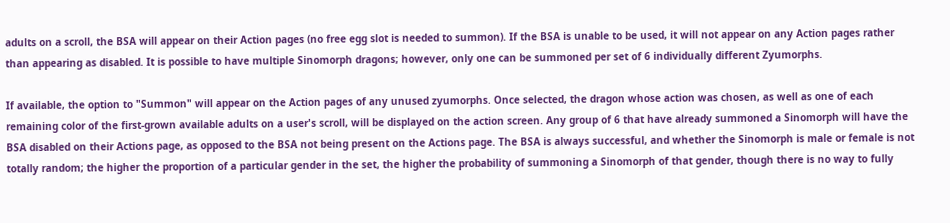adults on a scroll, the BSA will appear on their Action pages (no free egg slot is needed to summon). If the BSA is unable to be used, it will not appear on any Action pages rather than appearing as disabled. It is possible to have multiple Sinomorph dragons; however, only one can be summoned per set of 6 individually different Zyumorphs.

If available, the option to "Summon" will appear on the Action pages of any unused zyumorphs. Once selected, the dragon whose action was chosen, as well as one of each remaining color of the first-grown available adults on a user's scroll, will be displayed on the action screen. Any group of 6 that have already summoned a Sinomorph will have the BSA disabled on their Actions page, as opposed to the BSA not being present on the Actions page. The BSA is always successful, and whether the Sinomorph is male or female is not totally random; the higher the proportion of a particular gender in the set, the higher the probability of summoning a Sinomorph of that gender, though there is no way to fully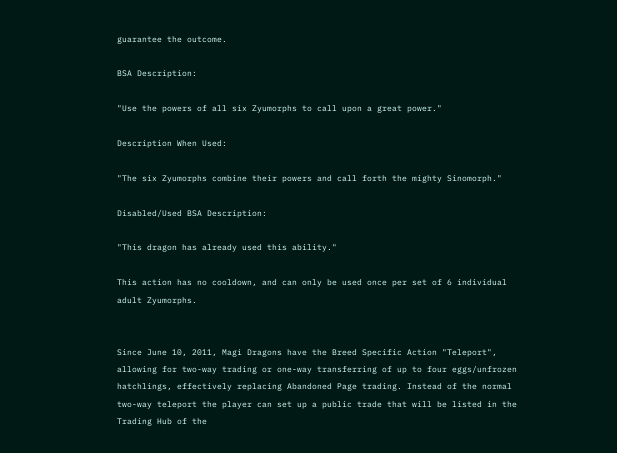guarantee the outcome.

BSA Description:

"Use the powers of all six Zyumorphs to call upon a great power."

Description When Used:

"The six Zyumorphs combine their powers and call forth the mighty Sinomorph."

Disabled/Used BSA Description:

"This dragon has already used this ability."

This action has no cooldown, and can only be used once per set of 6 individual adult Zyumorphs.


Since June 10, 2011, Magi Dragons have the Breed Specific Action "Teleport", allowing for two-way trading or one-way transferring of up to four eggs/unfrozen hatchlings, effectively replacing Abandoned Page trading. Instead of the normal two-way teleport the player can set up a public trade that will be listed in the Trading Hub of the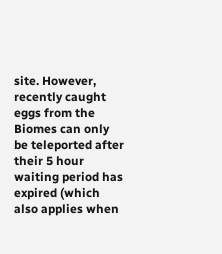site. However, recently caught eggs from the Biomes can only be teleported after their 5 hour waiting period has expired (which also applies when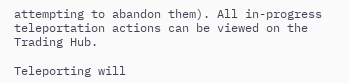attempting to abandon them). All in-progress teleportation actions can be viewed on the Trading Hub.

Teleporting will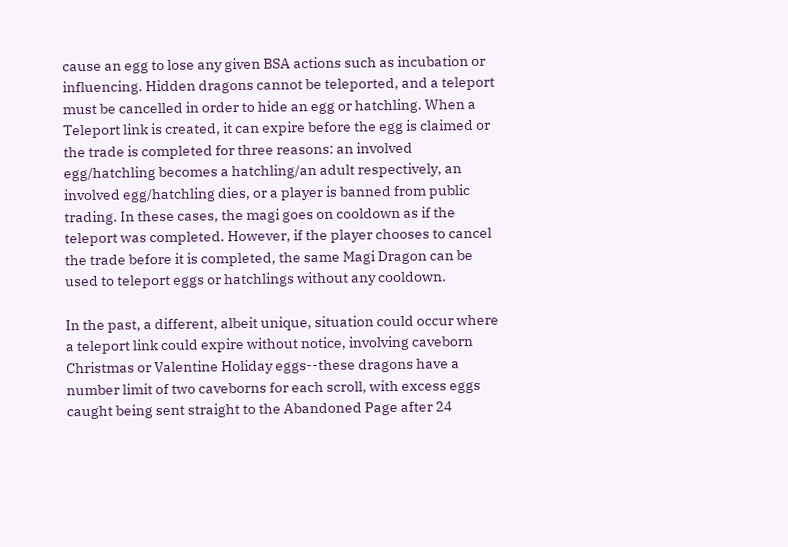cause an egg to lose any given BSA actions such as incubation or influencing. Hidden dragons cannot be teleported, and a teleport must be cancelled in order to hide an egg or hatchling. When a Teleport link is created, it can expire before the egg is claimed or the trade is completed for three reasons: an involved egg/hatchling becomes a hatchling/an adult respectively, an involved egg/hatchling dies, or a player is banned from public trading. In these cases, the magi goes on cooldown as if the teleport was completed. However, if the player chooses to cancel the trade before it is completed, the same Magi Dragon can be used to teleport eggs or hatchlings without any cooldown.

In the past, a different, albeit unique, situation could occur where a teleport link could expire without notice, involving caveborn Christmas or Valentine Holiday eggs--these dragons have a number limit of two caveborns for each scroll, with excess eggs caught being sent straight to the Abandoned Page after 24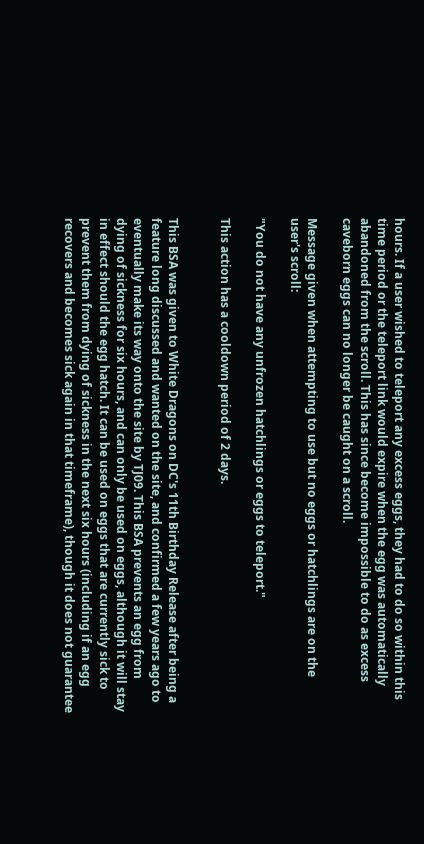hours. If a user wished to teleport any excess eggs, they had to do so within this time period or the teleport link would expire when the egg was automatically abandoned from the scroll. This has since become impossible to do as excess caveborn eggs can no longer be caught on a scroll.

Message given when attempting to use but no eggs or hatchlings are on the user's scroll:

"You do not have any unfrozen hatchlings or eggs to teleport."

This action has a cooldown period of 2 days.


This BSA was given to White Dragons on DC's 11th Birthday Release after being a feature long discussed and wanted on the site, and confirmed a few years ago to eventually make its way onto the site by TJ09. This BSA prevents an egg from dying of sickness for six hours, and can only be used on eggs, although it will stay in effect should the egg hatch. It can be used on eggs that are currently sick to prevent them from dying of sickness in the next six hours (including if an egg recovers and becomes sick again in that timeframe), though it does not guarantee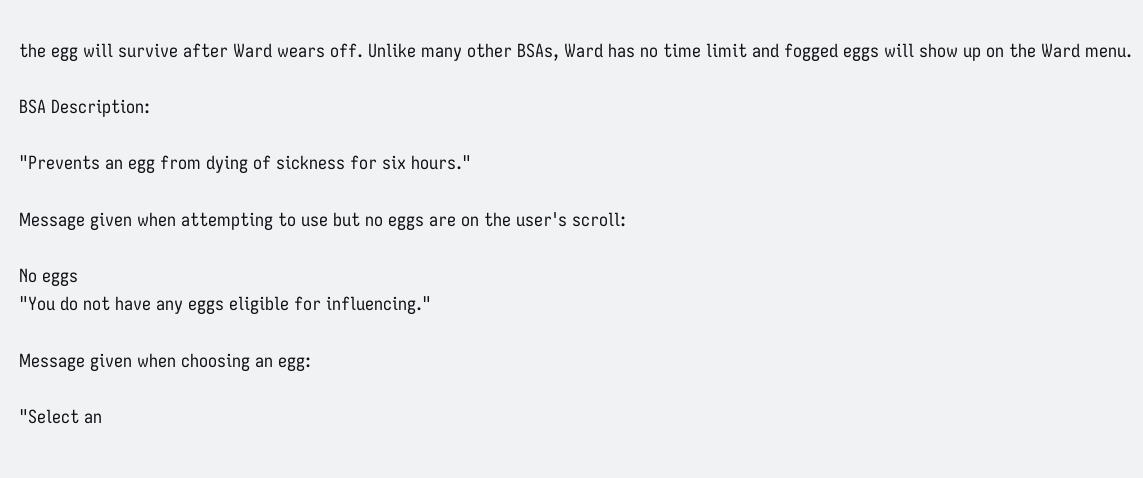the egg will survive after Ward wears off. Unlike many other BSAs, Ward has no time limit and fogged eggs will show up on the Ward menu.

BSA Description:

"Prevents an egg from dying of sickness for six hours."

Message given when attempting to use but no eggs are on the user's scroll:

No eggs
"You do not have any eggs eligible for influencing."

Message given when choosing an egg:

"Select an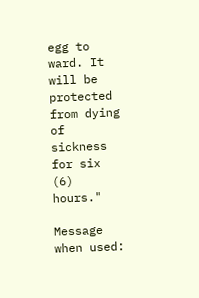egg to ward. It will be protected from dying of sickness for six (6) hours."

Message when used: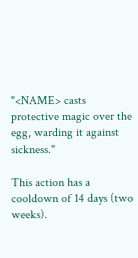"<NAME> casts protective magic over the egg, warding it against sickness."

This action has a cooldown of 14 days (two weeks).